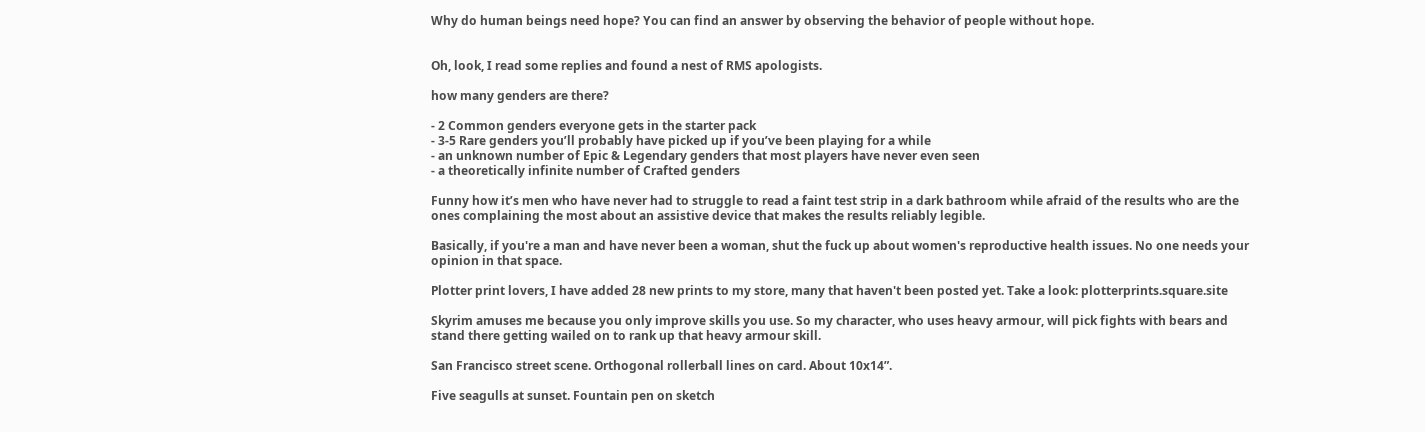Why do human beings need hope? You can find an answer by observing the behavior of people without hope.


Oh, look, I read some replies and found a nest of RMS apologists.

how many genders are there?

- 2 Common genders everyone gets in the starter pack
- 3-5 Rare genders you’ll probably have picked up if you’ve been playing for a while
- an unknown number of Epic & Legendary genders that most players have never even seen
- a theoretically infinite number of Crafted genders

Funny how it’s men who have never had to struggle to read a faint test strip in a dark bathroom while afraid of the results who are the ones complaining the most about an assistive device that makes the results reliably legible.

Basically, if you're a man and have never been a woman, shut the fuck up about women's reproductive health issues. No one needs your opinion in that space.

Plotter print lovers, I have added 28 new prints to my store, many that haven't been posted yet. Take a look: plotterprints.square.site

Skyrim amuses me because you only improve skills you use. So my character, who uses heavy armour, will pick fights with bears and stand there getting wailed on to rank up that heavy armour skill.

San Francisco street scene. Orthogonal rollerball lines on card. About 10x14”.

Five seagulls at sunset. Fountain pen on sketch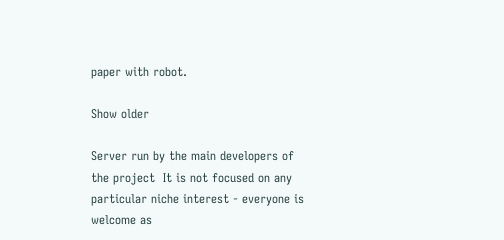paper with robot.

Show older

Server run by the main developers of the project  It is not focused on any particular niche interest - everyone is welcome as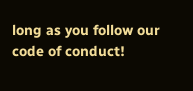long as you follow our code of conduct!